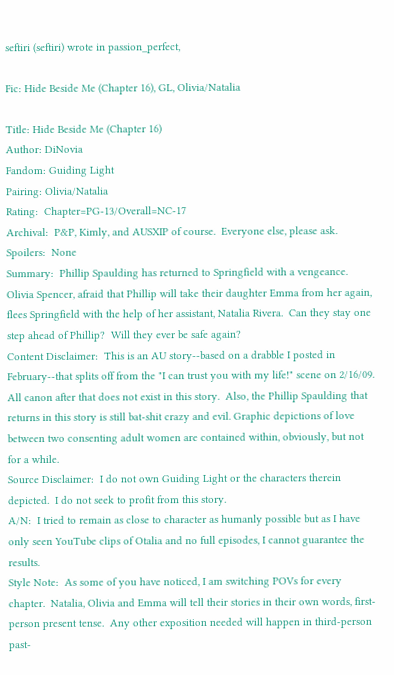seftiri (seftiri) wrote in passion_perfect,

Fic: Hide Beside Me (Chapter 16), GL, Olivia/Natalia

Title: Hide Beside Me (Chapter 16)
Author: DiNovia
Fandom: Guiding Light
Pairing: Olivia/Natalia
Rating:  Chapter=PG-13/Overall=NC-17
Archival:  P&P, Kimly, and AUSXIP of course.  Everyone else, please ask.
Spoilers:  None
Summary:  Phillip Spaulding has returned to Springfield with a vengeance.  Olivia Spencer, afraid that Phillip will take their daughter Emma from her again, flees Springfield with the help of her assistant, Natalia Rivera.  Can they stay one step ahead of Phillip?  Will they ever be safe again?
Content Disclaimer:  This is an AU story--based on a drabble I posted in February--that splits off from the "I can trust you with my life!" scene on 2/16/09.  All canon after that does not exist in this story.  Also, the Phillip Spaulding that returns in this story is still bat-shit crazy and evil. Graphic depictions of love between two consenting adult women are contained within, obviously, but not for a while.
Source Disclaimer:  I do not own Guiding Light or the characters therein depicted.  I do not seek to profit from this story.
A/N:  I tried to remain as close to character as humanly possible but as I have only seen YouTube clips of Otalia and no full episodes, I cannot guarantee the results.
Style Note:  As some of you have noticed, I am switching POVs for every chapter.  Natalia, Olivia and Emma will tell their stories in their own words, first-person present tense.  Any other exposition needed will happen in third-person past-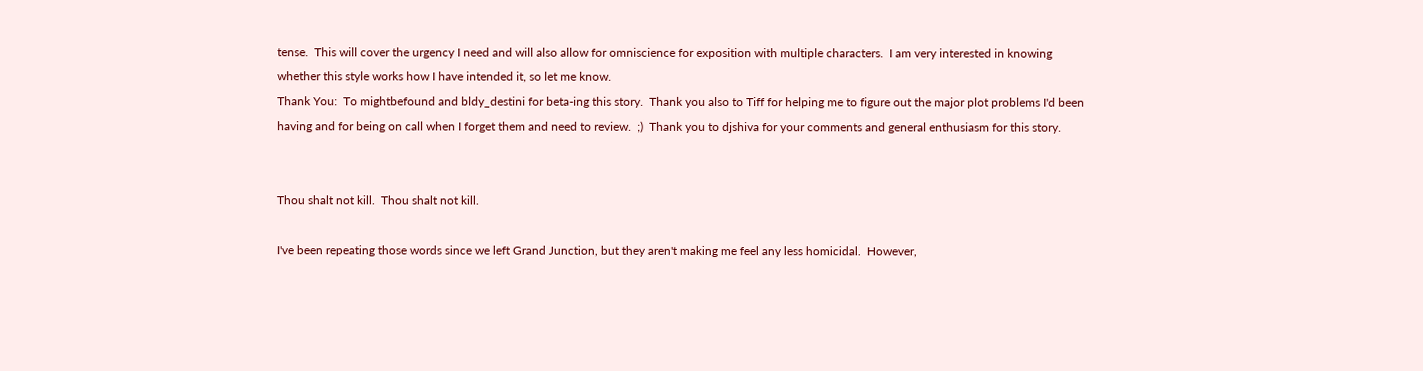tense.  This will cover the urgency I need and will also allow for omniscience for exposition with multiple characters.  I am very interested in knowing whether this style works how I have intended it, so let me know.
Thank You:  To mightbefound and bldy_destini for beta-ing this story.  Thank you also to Tiff for helping me to figure out the major plot problems I'd been having and for being on call when I forget them and need to review.  ;)  Thank you to djshiva for your comments and general enthusiasm for this story.


Thou shalt not kill.  Thou shalt not kill.

I've been repeating those words since we left Grand Junction, but they aren't making me feel any less homicidal.  However,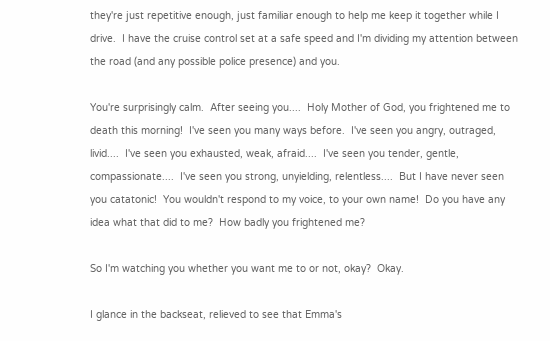they're just repetitive enough, just familiar enough to help me keep it together while I drive.  I have the cruise control set at a safe speed and I'm dividing my attention between the road (and any possible police presence) and you.

You're surprisingly calm.  After seeing you....  Holy Mother of God, you frightened me to death this morning!  I've seen you many ways before.  I've seen you angry, outraged, livid....  I've seen you exhausted, weak, afraid....  I've seen you tender, gentle, compassionate....  I've seen you strong, unyielding, relentless....  But I have never seen you catatonic!  You wouldn't respond to my voice, to your own name!  Do you have any idea what that did to me?  How badly you frightened me?

So I'm watching you whether you want me to or not, okay?  Okay.

I glance in the backseat, relieved to see that Emma's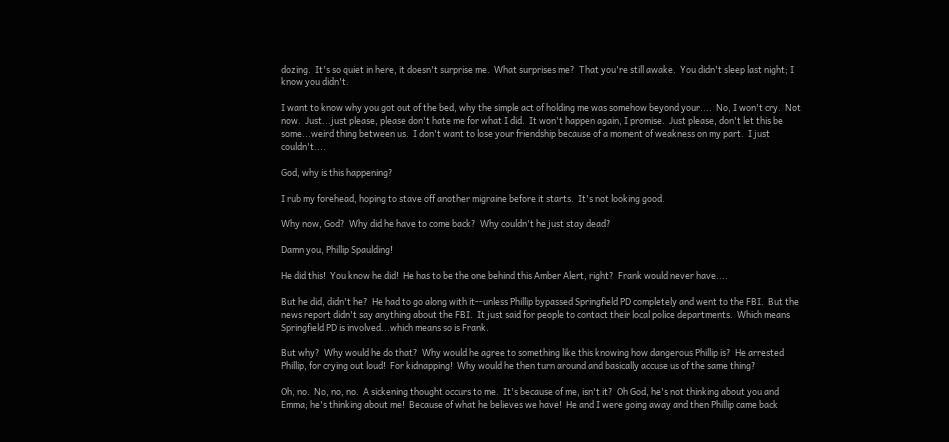dozing.  It's so quiet in here, it doesn't surprise me.  What surprises me?  That you're still awake.  You didn't sleep last night; I know you didn't.

I want to know why you got out of the bed, why the simple act of holding me was somehow beyond your....  No, I won't cry.  Not now.  Just...just please, please don't hate me for what I did.  It won't happen again, I promise.  Just please, don't let this be some...weird thing between us.  I don't want to lose your friendship because of a moment of weakness on my part.  I just couldn't....

God, why is this happening?

I rub my forehead, hoping to stave off another migraine before it starts.  It's not looking good.

Why now, God?  Why did he have to come back?  Why couldn't he just stay dead?

Damn you, Phillip Spaulding!

He did this!  You know he did!  He has to be the one behind this Amber Alert, right?  Frank would never have....

But he did, didn't he?  He had to go along with it--unless Phillip bypassed Springfield PD completely and went to the FBI.  But the news report didn't say anything about the FBI.  It just said for people to contact their local police departments.  Which means Springfield PD is involved...which means so is Frank.

But why?  Why would he do that?  Why would he agree to something like this knowing how dangerous Phillip is?  He arrested Phillip, for crying out loud!  For kidnapping!  Why would he then turn around and basically accuse us of the same thing?

Oh, no.  No, no, no.  A sickening thought occurs to me.  It's because of me, isn't it?  Oh God, he's not thinking about you and Emma; he's thinking about me!  Because of what he believes we have!  He and I were going away and then Phillip came back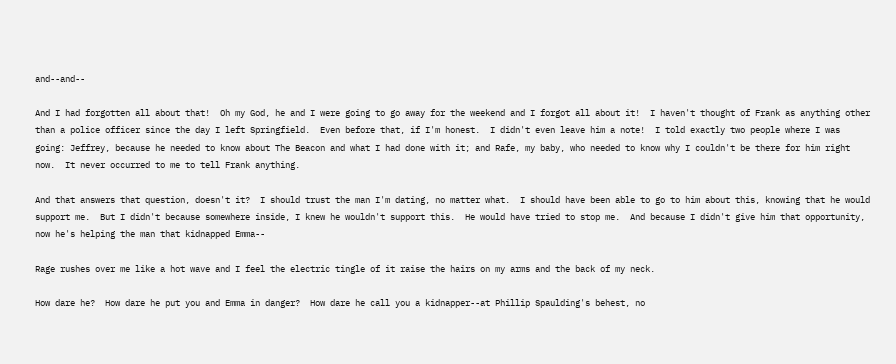and--and--

And I had forgotten all about that!  Oh my God, he and I were going to go away for the weekend and I forgot all about it!  I haven't thought of Frank as anything other than a police officer since the day I left Springfield.  Even before that, if I'm honest.  I didn't even leave him a note!  I told exactly two people where I was going: Jeffrey, because he needed to know about The Beacon and what I had done with it; and Rafe, my baby, who needed to know why I couldn't be there for him right now.  It never occurred to me to tell Frank anything.

And that answers that question, doesn't it?  I should trust the man I'm dating, no matter what.  I should have been able to go to him about this, knowing that he would support me.  But I didn't because somewhere inside, I knew he wouldn't support this.  He would have tried to stop me.  And because I didn't give him that opportunity, now he's helping the man that kidnapped Emma--

Rage rushes over me like a hot wave and I feel the electric tingle of it raise the hairs on my arms and the back of my neck.

How dare he?  How dare he put you and Emma in danger?  How dare he call you a kidnapper--at Phillip Spaulding's behest, no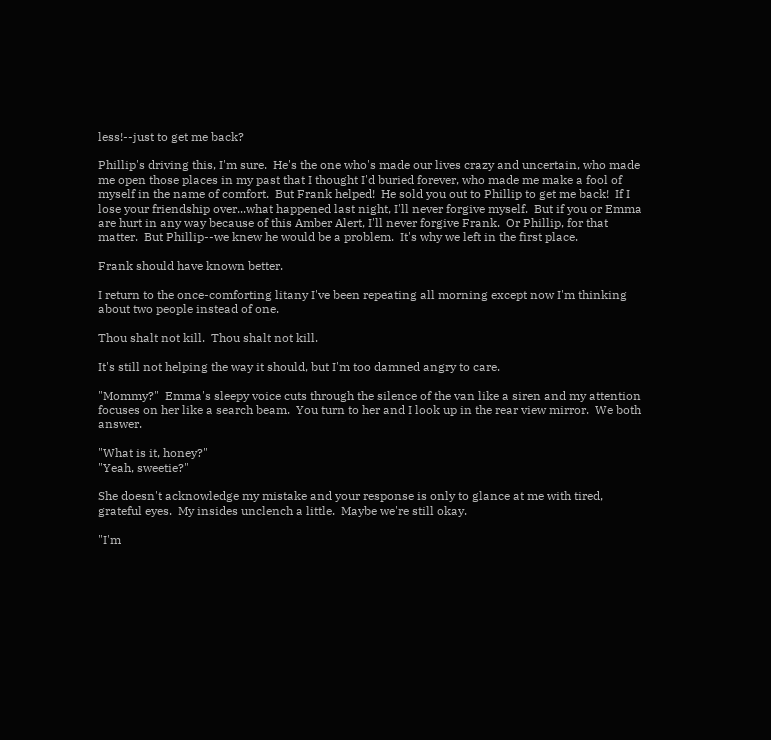less!--just to get me back?

Phillip's driving this, I'm sure.  He's the one who's made our lives crazy and uncertain, who made me open those places in my past that I thought I'd buried forever, who made me make a fool of myself in the name of comfort.  But Frank helped!  He sold you out to Phillip to get me back!  If I lose your friendship over...what happened last night, I'll never forgive myself.  But if you or Emma are hurt in any way because of this Amber Alert, I'll never forgive Frank.  Or Phillip, for that matter.  But Phillip--we knew he would be a problem.  It's why we left in the first place.

Frank should have known better.

I return to the once-comforting litany I've been repeating all morning except now I'm thinking about two people instead of one.

Thou shalt not kill.  Thou shalt not kill.

It's still not helping the way it should, but I'm too damned angry to care.

"Mommy?"  Emma's sleepy voice cuts through the silence of the van like a siren and my attention focuses on her like a search beam.  You turn to her and I look up in the rear view mirror.  We both answer.

"What is it, honey?"
"Yeah, sweetie?"

She doesn't acknowledge my mistake and your response is only to glance at me with tired, grateful eyes.  My insides unclench a little.  Maybe we're still okay.

"I'm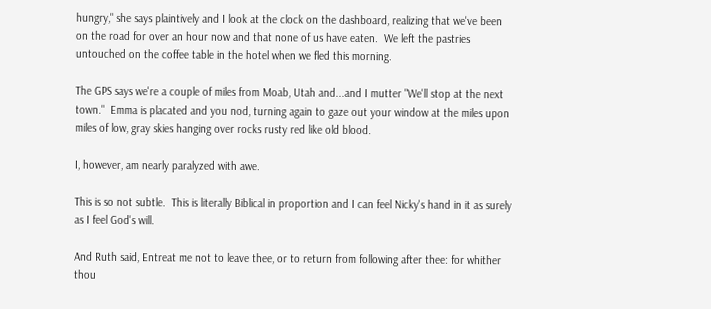hungry," she says plaintively and I look at the clock on the dashboard, realizing that we've been on the road for over an hour now and that none of us have eaten.  We left the pastries untouched on the coffee table in the hotel when we fled this morning.

The GPS says we're a couple of miles from Moab, Utah and...and I mutter "We'll stop at the next town."  Emma is placated and you nod, turning again to gaze out your window at the miles upon miles of low, gray skies hanging over rocks rusty red like old blood.

I, however, am nearly paralyzed with awe.

This is so not subtle.  This is literally Biblical in proportion and I can feel Nicky's hand in it as surely as I feel God's will.

And Ruth said, Entreat me not to leave thee, or to return from following after thee: for whither thou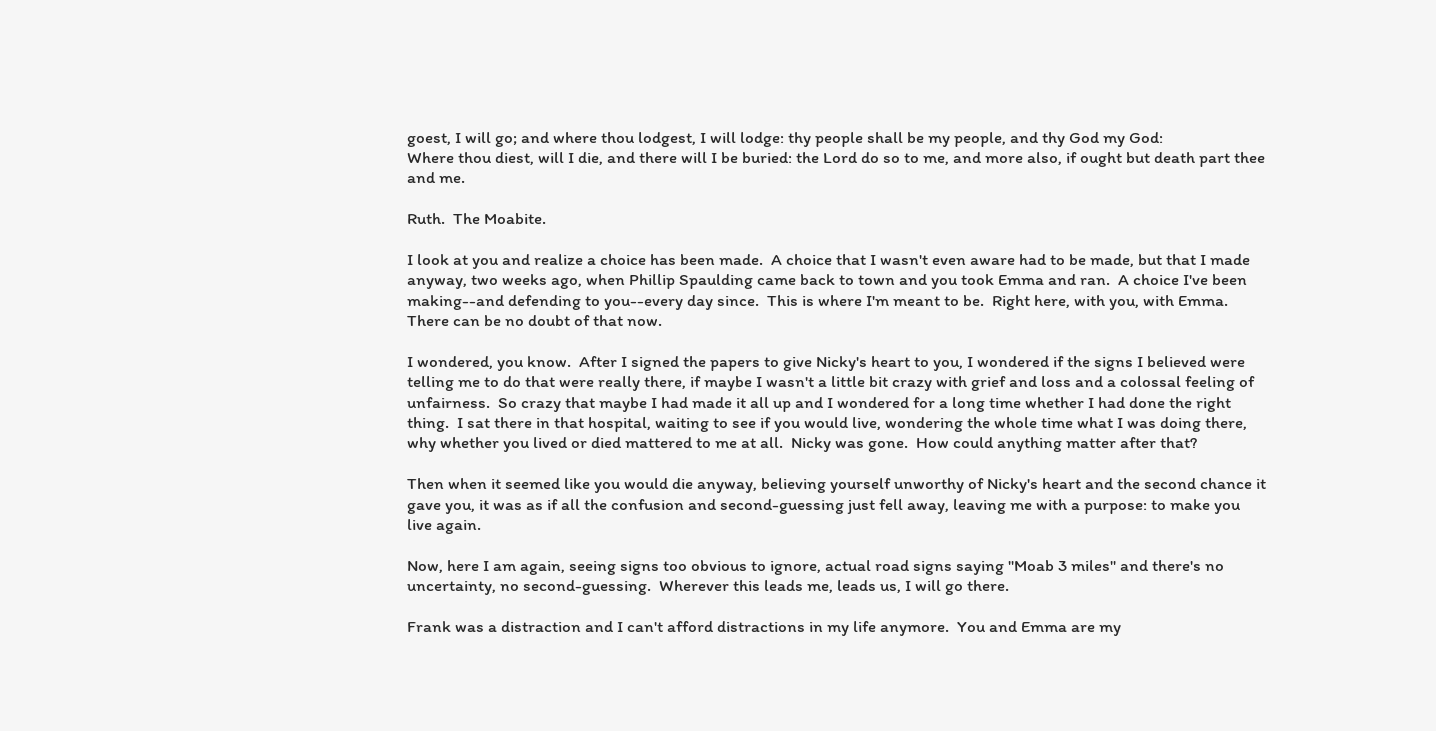goest, I will go; and where thou lodgest, I will lodge: thy people shall be my people, and thy God my God:
Where thou diest, will I die, and there will I be buried: the Lord do so to me, and more also, if ought but death part thee and me.

Ruth.  The Moabite.

I look at you and realize a choice has been made.  A choice that I wasn't even aware had to be made, but that I made anyway, two weeks ago, when Phillip Spaulding came back to town and you took Emma and ran.  A choice I've been making--and defending to you--every day since.  This is where I'm meant to be.  Right here, with you, with Emma.  There can be no doubt of that now.

I wondered, you know.  After I signed the papers to give Nicky's heart to you, I wondered if the signs I believed were telling me to do that were really there, if maybe I wasn't a little bit crazy with grief and loss and a colossal feeling of unfairness.  So crazy that maybe I had made it all up and I wondered for a long time whether I had done the right thing.  I sat there in that hospital, waiting to see if you would live, wondering the whole time what I was doing there, why whether you lived or died mattered to me at all.  Nicky was gone.  How could anything matter after that?

Then when it seemed like you would die anyway, believing yourself unworthy of Nicky's heart and the second chance it gave you, it was as if all the confusion and second-guessing just fell away, leaving me with a purpose: to make you live again.

Now, here I am again, seeing signs too obvious to ignore, actual road signs saying "Moab 3 miles" and there's no uncertainty, no second-guessing.  Wherever this leads me, leads us, I will go there.

Frank was a distraction and I can't afford distractions in my life anymore.  You and Emma are my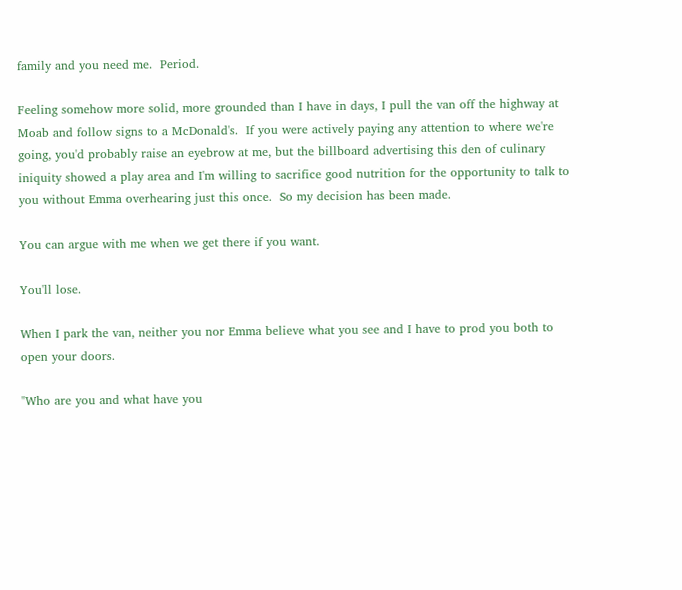family and you need me.  Period.

Feeling somehow more solid, more grounded than I have in days, I pull the van off the highway at Moab and follow signs to a McDonald's.  If you were actively paying any attention to where we're going, you'd probably raise an eyebrow at me, but the billboard advertising this den of culinary iniquity showed a play area and I'm willing to sacrifice good nutrition for the opportunity to talk to you without Emma overhearing just this once.  So my decision has been made.

You can argue with me when we get there if you want.

You'll lose.

When I park the van, neither you nor Emma believe what you see and I have to prod you both to open your doors.

"Who are you and what have you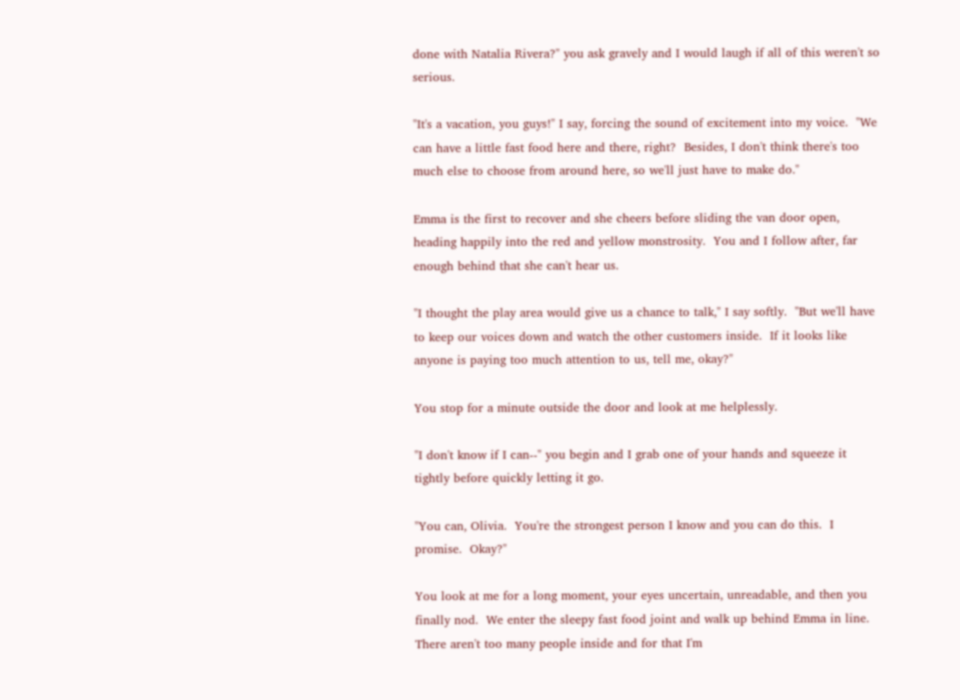done with Natalia Rivera?" you ask gravely and I would laugh if all of this weren't so serious.

"It's a vacation, you guys!" I say, forcing the sound of excitement into my voice.  "We can have a little fast food here and there, right?  Besides, I don't think there's too much else to choose from around here, so we'll just have to make do."

Emma is the first to recover and she cheers before sliding the van door open, heading happily into the red and yellow monstrosity.  You and I follow after, far enough behind that she can't hear us.

"I thought the play area would give us a chance to talk," I say softly.  "But we'll have to keep our voices down and watch the other customers inside.  If it looks like anyone is paying too much attention to us, tell me, okay?"

You stop for a minute outside the door and look at me helplessly.

"I don't know if I can--" you begin and I grab one of your hands and squeeze it tightly before quickly letting it go.

"You can, Olivia.  You're the strongest person I know and you can do this.  I promise.  Okay?"

You look at me for a long moment, your eyes uncertain, unreadable, and then you finally nod.  We enter the sleepy fast food joint and walk up behind Emma in line.  There aren't too many people inside and for that I'm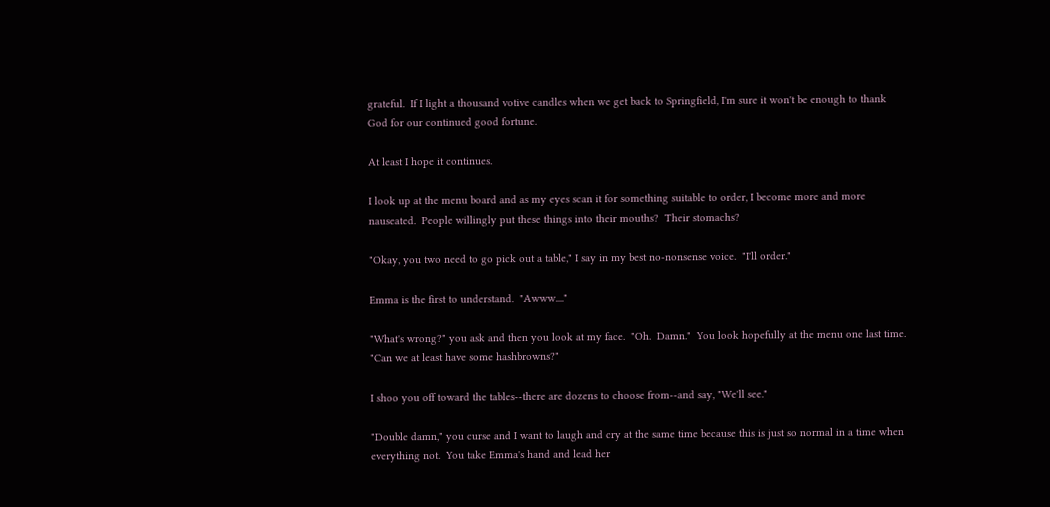grateful.  If I light a thousand votive candles when we get back to Springfield, I'm sure it won't be enough to thank God for our continued good fortune.

At least I hope it continues.

I look up at the menu board and as my eyes scan it for something suitable to order, I become more and more nauseated.  People willingly put these things into their mouths?  Their stomachs?

"Okay, you two need to go pick out a table," I say in my best no-nonsense voice.  "I'll order."

Emma is the first to understand.  "Awww...."

"What's wrong?" you ask and then you look at my face.  "Oh.  Damn."  You look hopefully at the menu one last time.  "Can we at least have some hashbrowns?"

I shoo you off toward the tables--there are dozens to choose from--and say, "We'll see."

"Double damn," you curse and I want to laugh and cry at the same time because this is just so normal in a time when everything not.  You take Emma's hand and lead her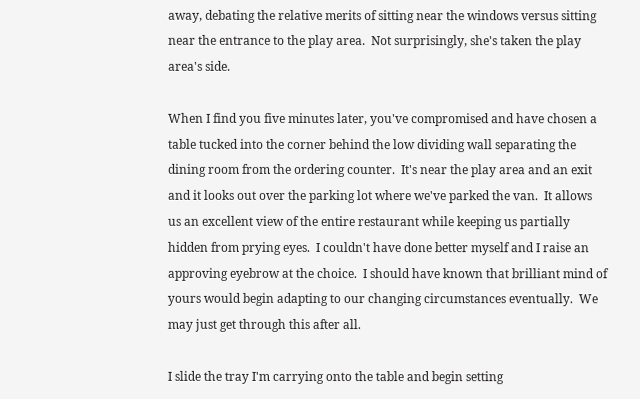away, debating the relative merits of sitting near the windows versus sitting near the entrance to the play area.  Not surprisingly, she's taken the play area's side.

When I find you five minutes later, you've compromised and have chosen a table tucked into the corner behind the low dividing wall separating the dining room from the ordering counter.  It's near the play area and an exit and it looks out over the parking lot where we've parked the van.  It allows us an excellent view of the entire restaurant while keeping us partially hidden from prying eyes.  I couldn't have done better myself and I raise an approving eyebrow at the choice.  I should have known that brilliant mind of yours would begin adapting to our changing circumstances eventually.  We may just get through this after all.

I slide the tray I'm carrying onto the table and begin setting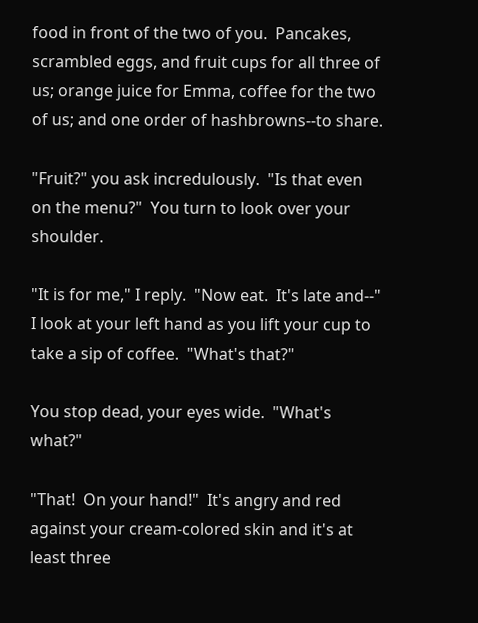food in front of the two of you.  Pancakes, scrambled eggs, and fruit cups for all three of us; orange juice for Emma, coffee for the two of us; and one order of hashbrowns--to share.

"Fruit?" you ask incredulously.  "Is that even on the menu?"  You turn to look over your shoulder.

"It is for me," I reply.  "Now eat.  It's late and--"  I look at your left hand as you lift your cup to take a sip of coffee.  "What's that?"

You stop dead, your eyes wide.  "What's what?"

"That!  On your hand!"  It's angry and red against your cream-colored skin and it's at least three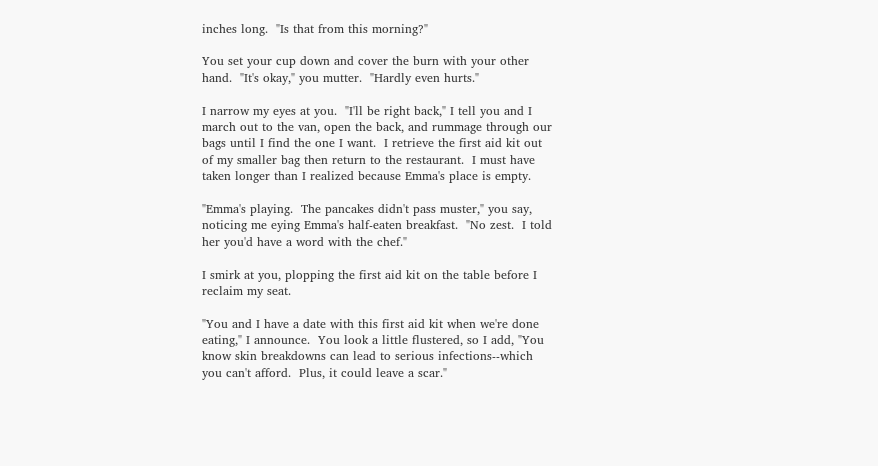inches long.  "Is that from this morning?"

You set your cup down and cover the burn with your other hand.  "It's okay," you mutter.  "Hardly even hurts."

I narrow my eyes at you.  "I'll be right back," I tell you and I march out to the van, open the back, and rummage through our bags until I find the one I want.  I retrieve the first aid kit out of my smaller bag then return to the restaurant.  I must have taken longer than I realized because Emma's place is empty.

"Emma's playing.  The pancakes didn't pass muster," you say, noticing me eying Emma's half-eaten breakfast.  "No zest.  I told her you'd have a word with the chef."

I smirk at you, plopping the first aid kit on the table before I reclaim my seat.

"You and I have a date with this first aid kit when we're done eating," I announce.  You look a little flustered, so I add, "You know skin breakdowns can lead to serious infections--which you can't afford.  Plus, it could leave a scar."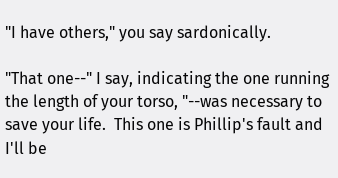"I have others," you say sardonically.

"That one--" I say, indicating the one running the length of your torso, "--was necessary to save your life.  This one is Phillip's fault and I'll be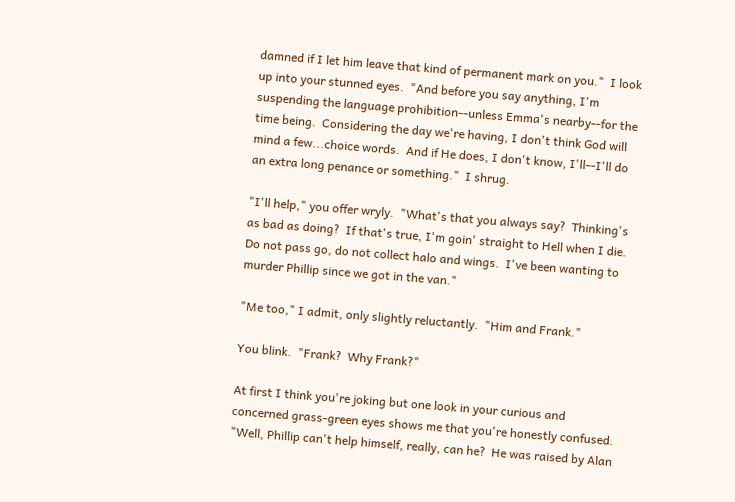damned if I let him leave that kind of permanent mark on you."  I look up into your stunned eyes.  "And before you say anything, I'm suspending the language prohibition--unless Emma's nearby--for the time being.  Considering the day we're having, I don't think God will mind a few...choice words.  And if He does, I don't know, I'll--I'll do an extra long penance or something."  I shrug.

"I'll help," you offer wryly.  "What's that you always say?  Thinking's as bad as doing?  If that's true, I'm goin' straight to Hell when I die.  Do not pass go, do not collect halo and wings.  I've been wanting to murder Phillip since we got in the van."

"Me too," I admit, only slightly reluctantly.  "Him and Frank."

You blink.  "Frank?  Why Frank?"

At first I think you're joking but one look in your curious and concerned grass-green eyes shows me that you're honestly confused.  "Well, Phillip can't help himself, really, can he?  He was raised by Alan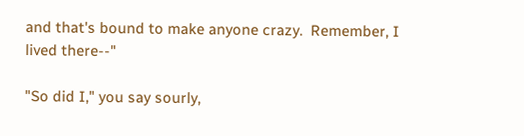and that's bound to make anyone crazy.  Remember, I lived there--"

"So did I," you say sourly,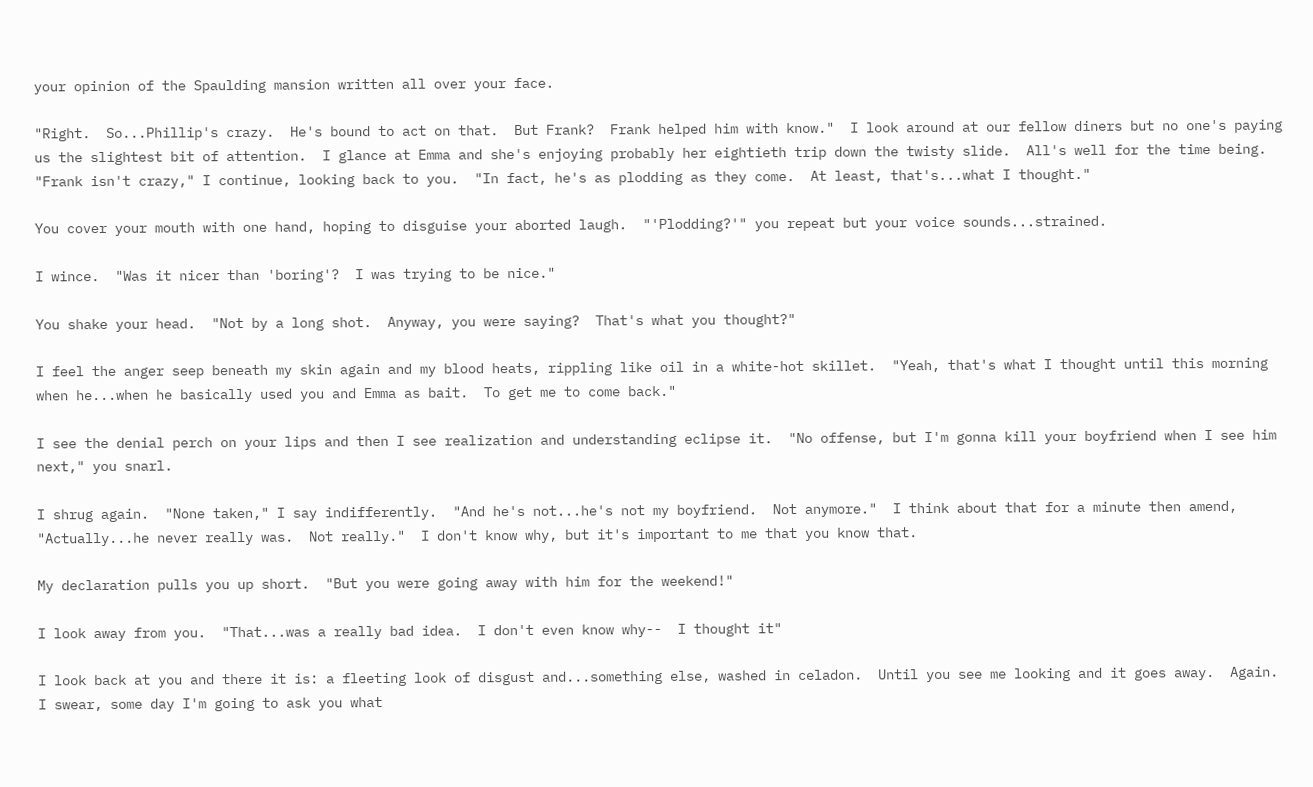your opinion of the Spaulding mansion written all over your face.

"Right.  So...Phillip's crazy.  He's bound to act on that.  But Frank?  Frank helped him with know."  I look around at our fellow diners but no one's paying us the slightest bit of attention.  I glance at Emma and she's enjoying probably her eightieth trip down the twisty slide.  All's well for the time being.  "Frank isn't crazy," I continue, looking back to you.  "In fact, he's as plodding as they come.  At least, that's...what I thought."

You cover your mouth with one hand, hoping to disguise your aborted laugh.  "'Plodding?'" you repeat but your voice sounds...strained.

I wince.  "Was it nicer than 'boring'?  I was trying to be nice."

You shake your head.  "Not by a long shot.  Anyway, you were saying?  That's what you thought?"

I feel the anger seep beneath my skin again and my blood heats, rippling like oil in a white-hot skillet.  "Yeah, that's what I thought until this morning when he...when he basically used you and Emma as bait.  To get me to come back."

I see the denial perch on your lips and then I see realization and understanding eclipse it.  "No offense, but I'm gonna kill your boyfriend when I see him next," you snarl.

I shrug again.  "None taken," I say indifferently.  "And he's not...he's not my boyfriend.  Not anymore."  I think about that for a minute then amend, "Actually...he never really was.  Not really."  I don't know why, but it's important to me that you know that.

My declaration pulls you up short.  "But you were going away with him for the weekend!"

I look away from you.  "That...was a really bad idea.  I don't even know why--  I thought it"

I look back at you and there it is: a fleeting look of disgust and...something else, washed in celadon.  Until you see me looking and it goes away.  Again.  I swear, some day I'm going to ask you what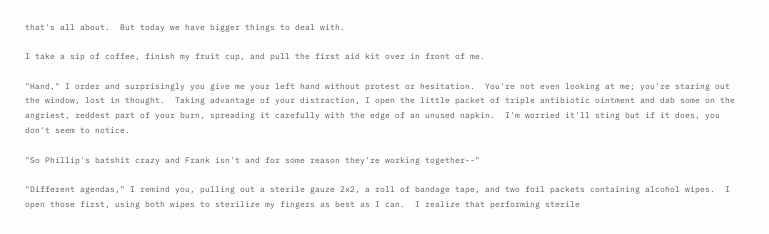that's all about.  But today we have bigger things to deal with.

I take a sip of coffee, finish my fruit cup, and pull the first aid kit over in front of me.

"Hand," I order and surprisingly you give me your left hand without protest or hesitation.  You're not even looking at me; you're staring out the window, lost in thought.  Taking advantage of your distraction, I open the little packet of triple antibiotic ointment and dab some on the angriest, reddest part of your burn, spreading it carefully with the edge of an unused napkin.  I'm worried it'll sting but if it does, you don't seem to notice.

"So Phillip's batshit crazy and Frank isn't and for some reason they're working together--"

"Different agendas," I remind you, pulling out a sterile gauze 2x2, a roll of bandage tape, and two foil packets containing alcohol wipes.  I open those first, using both wipes to sterilize my fingers as best as I can.  I realize that performing sterile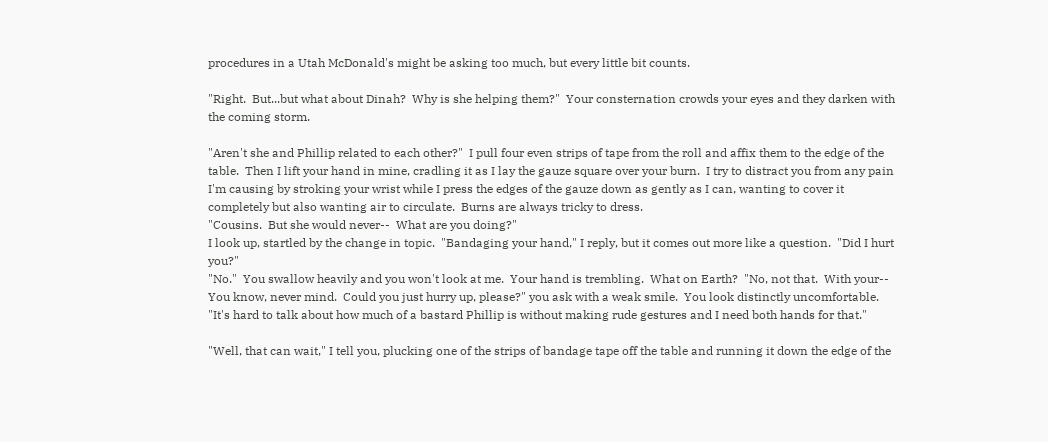procedures in a Utah McDonald's might be asking too much, but every little bit counts.

"Right.  But...but what about Dinah?  Why is she helping them?"  Your consternation crowds your eyes and they darken with the coming storm.

"Aren't she and Phillip related to each other?"  I pull four even strips of tape from the roll and affix them to the edge of the table.  Then I lift your hand in mine, cradling it as I lay the gauze square over your burn.  I try to distract you from any pain I'm causing by stroking your wrist while I press the edges of the gauze down as gently as I can, wanting to cover it completely but also wanting air to circulate.  Burns are always tricky to dress.
"Cousins.  But she would never--  What are you doing?"
I look up, startled by the change in topic.  "Bandaging your hand," I reply, but it comes out more like a question.  "Did I hurt you?"
"No."  You swallow heavily and you won't look at me.  Your hand is trembling.  What on Earth?  "No, not that.  With your--  You know, never mind.  Could you just hurry up, please?" you ask with a weak smile.  You look distinctly uncomfortable.  "It's hard to talk about how much of a bastard Phillip is without making rude gestures and I need both hands for that."

"Well, that can wait," I tell you, plucking one of the strips of bandage tape off the table and running it down the edge of the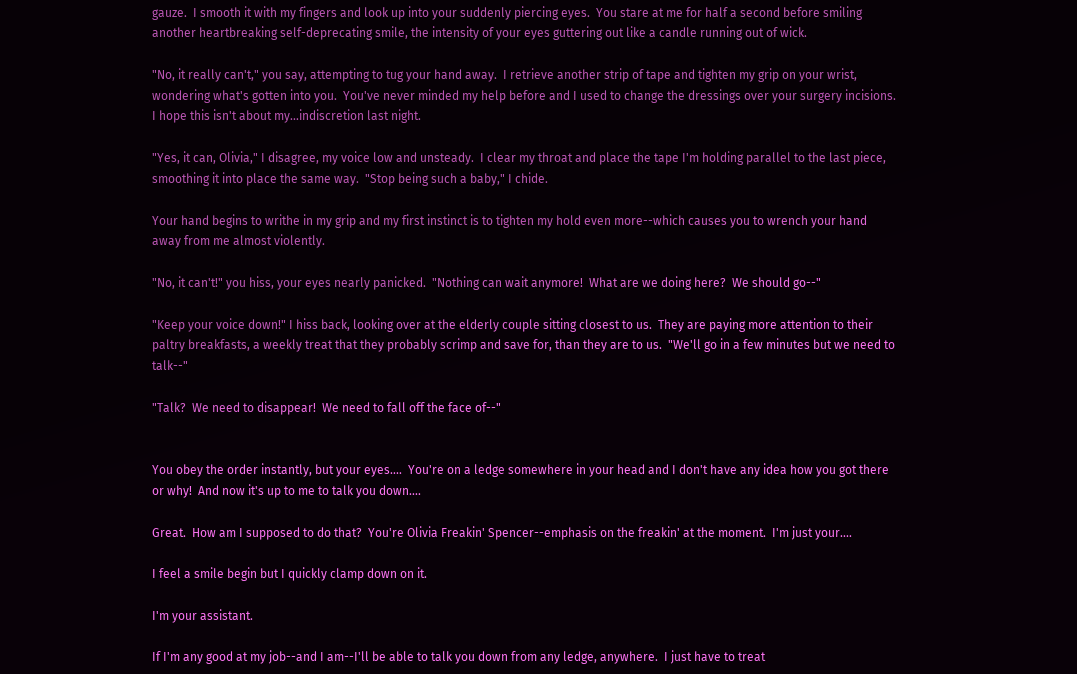gauze.  I smooth it with my fingers and look up into your suddenly piercing eyes.  You stare at me for half a second before smiling another heartbreaking self-deprecating smile, the intensity of your eyes guttering out like a candle running out of wick.

"No, it really can't," you say, attempting to tug your hand away.  I retrieve another strip of tape and tighten my grip on your wrist, wondering what's gotten into you.  You've never minded my help before and I used to change the dressings over your surgery incisions.  I hope this isn't about my...indiscretion last night.

"Yes, it can, Olivia," I disagree, my voice low and unsteady.  I clear my throat and place the tape I'm holding parallel to the last piece, smoothing it into place the same way.  "Stop being such a baby," I chide.

Your hand begins to writhe in my grip and my first instinct is to tighten my hold even more--which causes you to wrench your hand away from me almost violently.

"No, it can't!" you hiss, your eyes nearly panicked.  "Nothing can wait anymore!  What are we doing here?  We should go--"

"Keep your voice down!" I hiss back, looking over at the elderly couple sitting closest to us.  They are paying more attention to their paltry breakfasts, a weekly treat that they probably scrimp and save for, than they are to us.  "We'll go in a few minutes but we need to talk--"

"Talk?  We need to disappear!  We need to fall off the face of--"


You obey the order instantly, but your eyes....  You're on a ledge somewhere in your head and I don't have any idea how you got there or why!  And now it's up to me to talk you down....

Great.  How am I supposed to do that?  You're Olivia Freakin' Spencer--emphasis on the freakin' at the moment.  I'm just your....

I feel a smile begin but I quickly clamp down on it.

I'm your assistant.

If I'm any good at my job--and I am--I'll be able to talk you down from any ledge, anywhere.  I just have to treat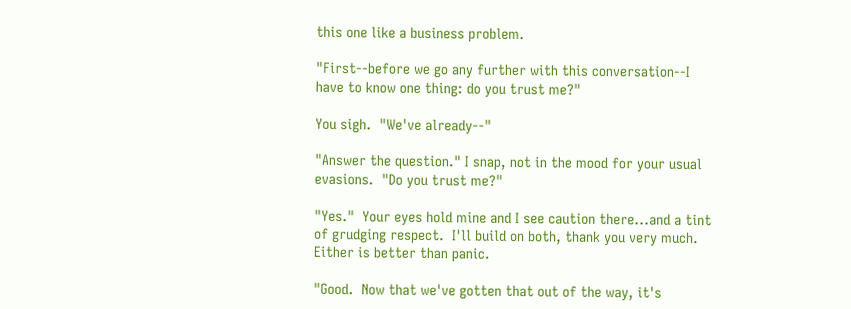this one like a business problem.

"First--before we go any further with this conversation--I have to know one thing: do you trust me?"

You sigh.  "We've already--"

"Answer the question." I snap, not in the mood for your usual evasions.  "Do you trust me?"

"Yes."  Your eyes hold mine and I see caution there...and a tint of grudging respect.  I'll build on both, thank you very much.  Either is better than panic.

"Good.  Now that we've gotten that out of the way, it's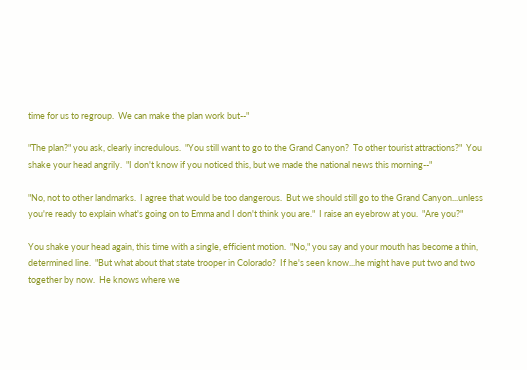time for us to regroup.  We can make the plan work but--"

"The plan?" you ask, clearly incredulous.  "You still want to go to the Grand Canyon?  To other tourist attractions?"  You shake your head angrily.  "I don't know if you noticed this, but we made the national news this morning--"

"No, not to other landmarks.  I agree that would be too dangerous.  But we should still go to the Grand Canyon...unless you're ready to explain what's going on to Emma and I don't think you are."  I raise an eyebrow at you.  "Are you?"

You shake your head again, this time with a single, efficient motion.  "No," you say and your mouth has become a thin, determined line.  "But what about that state trooper in Colorado?  If he's seen know...he might have put two and two together by now.  He knows where we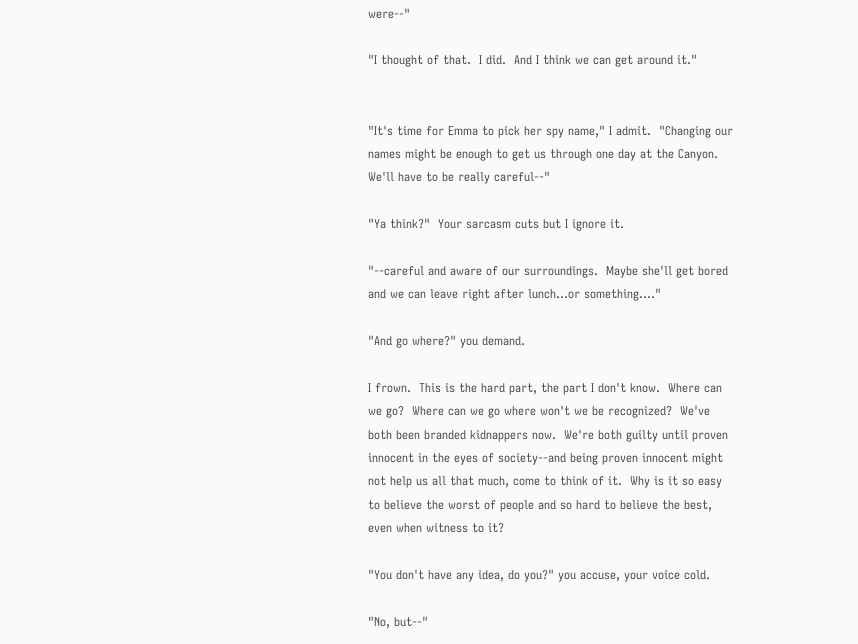were--"

"I thought of that.  I did.  And I think we can get around it."


"It's time for Emma to pick her spy name," I admit.  "Changing our names might be enough to get us through one day at the Canyon.  We'll have to be really careful--"

"Ya think?"  Your sarcasm cuts but I ignore it.

"--careful and aware of our surroundings.  Maybe she'll get bored and we can leave right after lunch...or something...."

"And go where?" you demand.

I frown.  This is the hard part, the part I don't know.  Where can we go?  Where can we go where won't we be recognized?  We've both been branded kidnappers now.  We're both guilty until proven innocent in the eyes of society--and being proven innocent might not help us all that much, come to think of it.  Why is it so easy to believe the worst of people and so hard to believe the best, even when witness to it?

"You don't have any idea, do you?" you accuse, your voice cold.

"No, but--"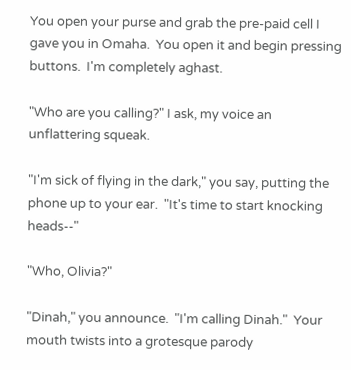You open your purse and grab the pre-paid cell I gave you in Omaha.  You open it and begin pressing buttons.  I'm completely aghast.

"Who are you calling?" I ask, my voice an unflattering squeak.

"I'm sick of flying in the dark," you say, putting the phone up to your ear.  "It's time to start knocking heads--"

"Who, Olivia?"

"Dinah," you announce.  "I'm calling Dinah."  Your mouth twists into a grotesque parody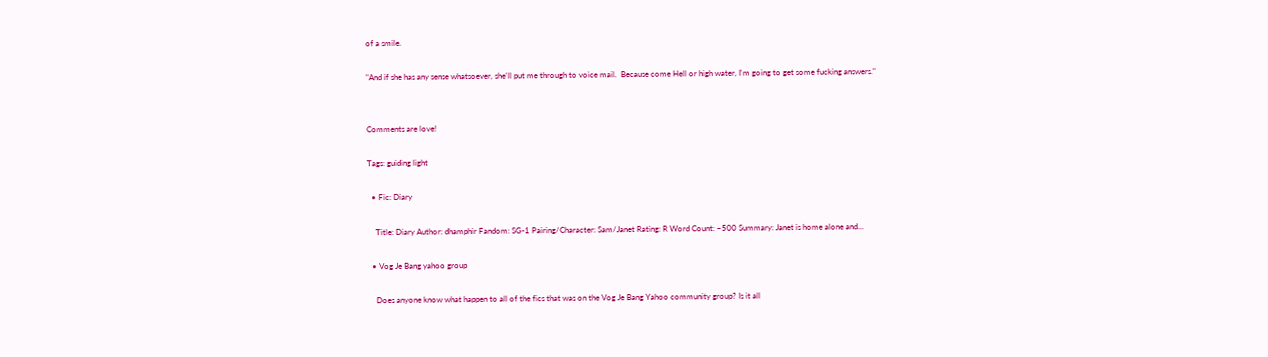of a smile.

"And if she has any sense whatsoever, she'll put me through to voice mail.  Because come Hell or high water, I'm going to get some fucking answers."


Comments are love!

Tags: guiding light

  • Fic: Diary

    Title: Diary Author: dhamphir Fandom: SG-1 Pairing/Character: Sam/Janet Rating: R Word Count: ~500 Summary: Janet is home alone and…

  • Vog Je Bang yahoo group

    Does anyone know what happen to all of the fics that was on the Vog Je Bang Yahoo community group? Is it all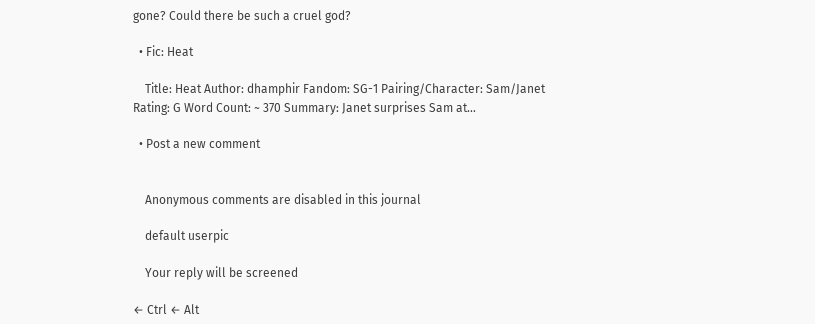gone? Could there be such a cruel god?

  • Fic: Heat

    Title: Heat Author: dhamphir Fandom: SG-1 Pairing/Character: Sam/Janet Rating: G Word Count: ~ 370 Summary: Janet surprises Sam at…

  • Post a new comment


    Anonymous comments are disabled in this journal

    default userpic

    Your reply will be screened

← Ctrl ← Alt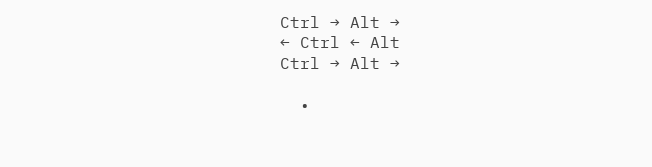Ctrl → Alt →
← Ctrl ← Alt
Ctrl → Alt →

  •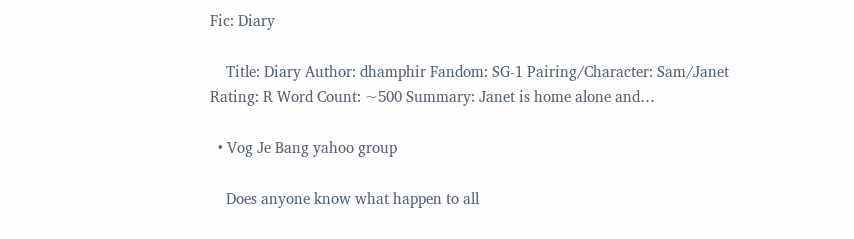Fic: Diary

    Title: Diary Author: dhamphir Fandom: SG-1 Pairing/Character: Sam/Janet Rating: R Word Count: ~500 Summary: Janet is home alone and…

  • Vog Je Bang yahoo group

    Does anyone know what happen to all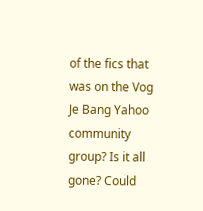of the fics that was on the Vog Je Bang Yahoo community group? Is it all gone? Could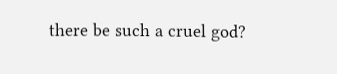there be such a cruel god?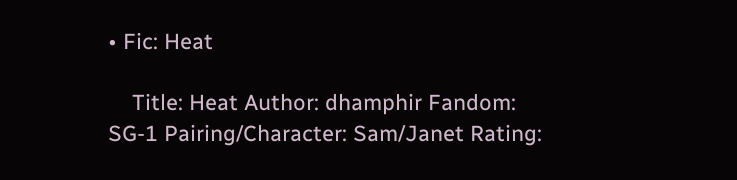• Fic: Heat

    Title: Heat Author: dhamphir Fandom: SG-1 Pairing/Character: Sam/Janet Rating: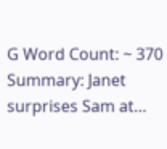G Word Count: ~ 370 Summary: Janet surprises Sam at…